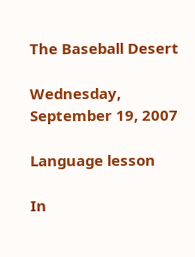The Baseball Desert

Wednesday, September 19, 2007

Language lesson

In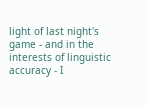light of last night's game - and in the interests of linguistic accuracy - I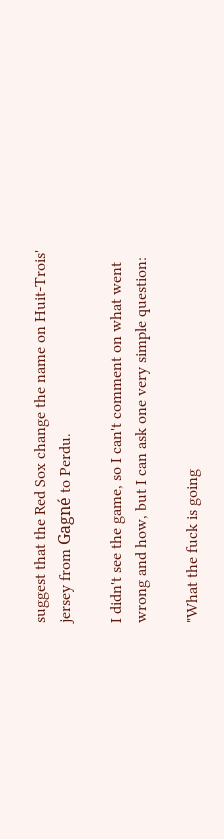suggest that the Red Sox change the name on Huit-Trois' jersey from Gagné to Perdu.

I didn't see the game, so I can't comment on what went wrong and how, but I can ask one very simple question:

"What the fuck is going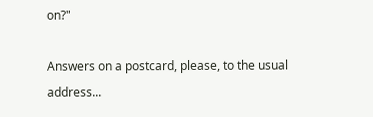on?"

Answers on a postcard, please, to the usual address...